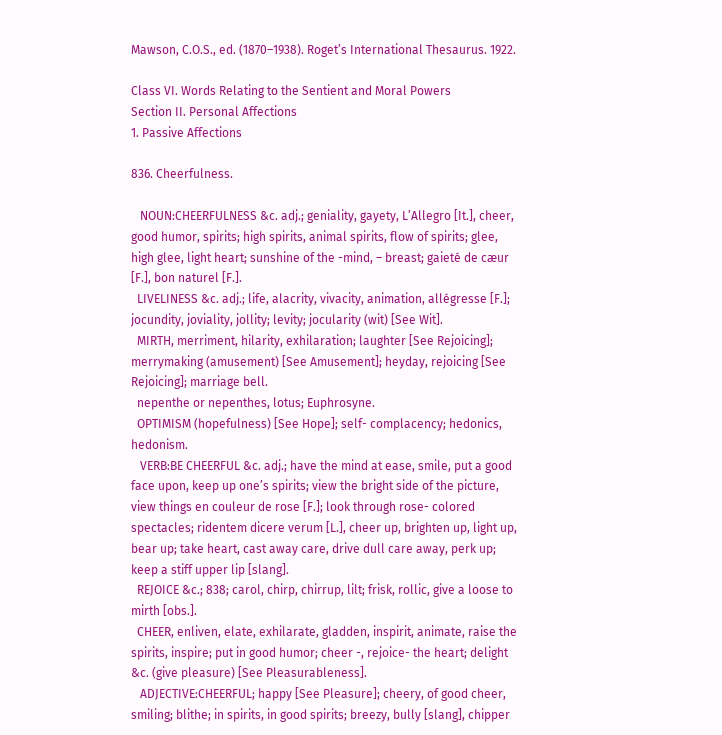Mawson, C.O.S., ed. (1870–1938). Roget’s International Thesaurus. 1922.

Class VI. Words Relating to the Sentient and Moral Powers
Section II. Personal Affections
1. Passive Affections

836. Cheerfulness.

   NOUN:CHEERFULNESS &c. adj.; geniality, gayety, L’Allegro [It.], cheer, good humor, spirits; high spirits, animal spirits, flow of spirits; glee, high glee, light heart; sunshine of the -mind, – breast; gaieté de cæur [F.], bon naturel [F.].
  LIVELINESS &c. adj.; life, alacrity, vivacity, animation, allégresse [F.]; jocundity, joviality, jollity; levity; jocularity (wit) [See Wit].
  MIRTH, merriment, hilarity, exhilaration; laughter [See Rejoicing]; merrymaking (amusement) [See Amusement]; heyday, rejoicing [See Rejoicing]; marriage bell.
  nepenthe or nepenthes, lotus; Euphrosyne.
  OPTIMISM (hopefulness) [See Hope]; self- complacency; hedonics, hedonism.
   VERB:BE CHEERFUL &c. adj.; have the mind at ease, smile, put a good face upon, keep up one’s spirits; view the bright side of the picture, view things en couleur de rose [F.]; look through rose- colored spectacles; ridentem dicere verum [L.], cheer up, brighten up, light up, bear up; take heart, cast away care, drive dull care away, perk up; keep a stiff upper lip [slang].
  REJOICE &c.; 838; carol, chirp, chirrup, lilt; frisk, rollic, give a loose to mirth [obs.].
  CHEER, enliven, elate, exhilarate, gladden, inspirit, animate, raise the spirits, inspire; put in good humor; cheer -, rejoice- the heart; delight &c. (give pleasure) [See Pleasurableness].
   ADJECTIVE:CHEERFUL; happy [See Pleasure]; cheery, of good cheer, smiling; blithe; in spirits, in good spirits; breezy, bully [slang], chipper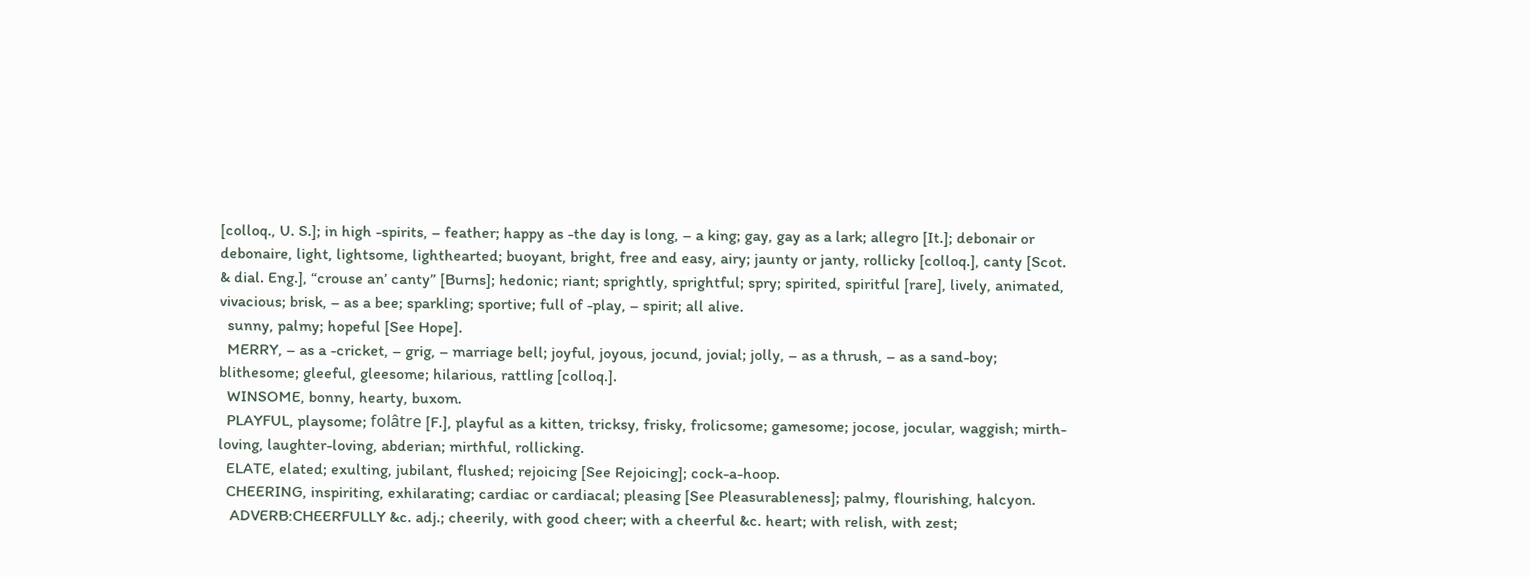[colloq., U. S.]; in high -spirits, – feather; happy as -the day is long, – a king; gay, gay as a lark; allegro [It.]; debonair or debonaire, light, lightsome, lighthearted; buoyant, bright, free and easy, airy; jaunty or janty, rollicky [colloq.], canty [Scot. & dial. Eng.], “crouse an’ canty” [Burns]; hedonic; riant; sprightly, sprightful; spry; spirited, spiritful [rare], lively, animated, vivacious; brisk, – as a bee; sparkling; sportive; full of -play, – spirit; all alive.
  sunny, palmy; hopeful [See Hope].
  MERRY, – as a -cricket, – grig, – marriage bell; joyful, joyous, jocund, jovial; jolly, – as a thrush, – as a sand-boy; blithesome; gleeful, gleesome; hilarious, rattling [colloq.].
  WINSOME, bonny, hearty, buxom.
  PLAYFUL, playsome; folâtre [F.], playful as a kitten, tricksy, frisky, frolicsome; gamesome; jocose, jocular, waggish; mirth-loving, laughter-loving, abderian; mirthful, rollicking.
  ELATE, elated; exulting, jubilant, flushed; rejoicing [See Rejoicing]; cock-a-hoop.
  CHEERING, inspiriting, exhilarating; cardiac or cardiacal; pleasing [See Pleasurableness]; palmy, flourishing, halcyon.
   ADVERB:CHEERFULLY &c. adj.; cheerily, with good cheer; with a cheerful &c. heart; with relish, with zest;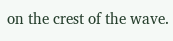on the crest of the wave.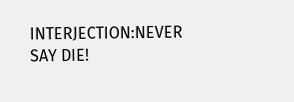INTERJECTION:NEVER SAY DIE!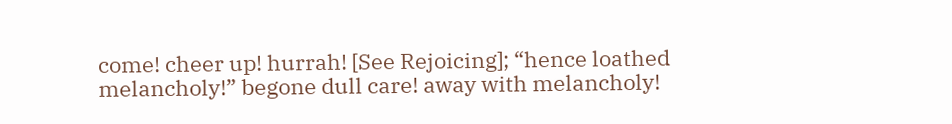come! cheer up! hurrah! [See Rejoicing]; “hence loathed melancholy!” begone dull care! away with melancholy!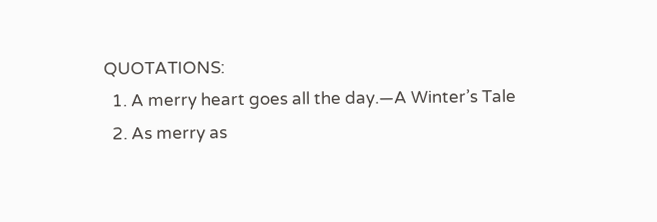QUOTATIONS:
  1. A merry heart goes all the day.—A Winter’s Tale
  2. As merry as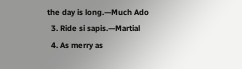the day is long.—Much Ado
  3. Ride si sapis.—Martial
  4. As merry as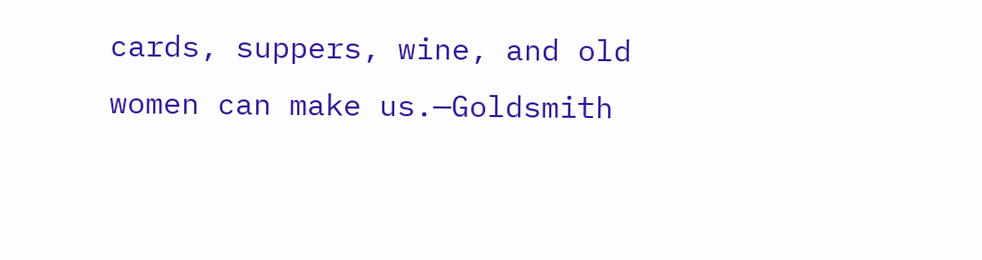cards, suppers, wine, and old women can make us.—Goldsmith